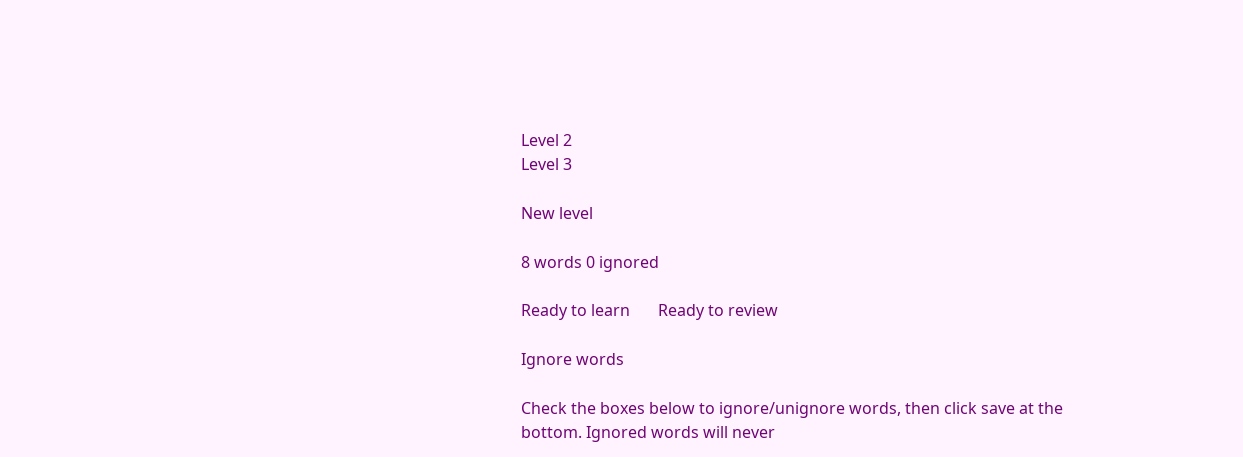Level 2
Level 3

New level

8 words 0 ignored

Ready to learn       Ready to review

Ignore words

Check the boxes below to ignore/unignore words, then click save at the bottom. Ignored words will never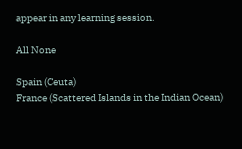appear in any learning session.

All None

Spain (Ceuta)
France (Scattered Islands in the Indian Ocean)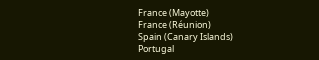France (Mayotte)
France (Réunion)
Spain (Canary Islands)
Portugal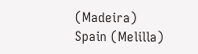(Madeira)
Spain (Melilla)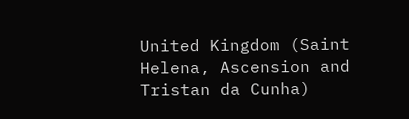United Kingdom (Saint Helena, Ascension and Tristan da Cunha)